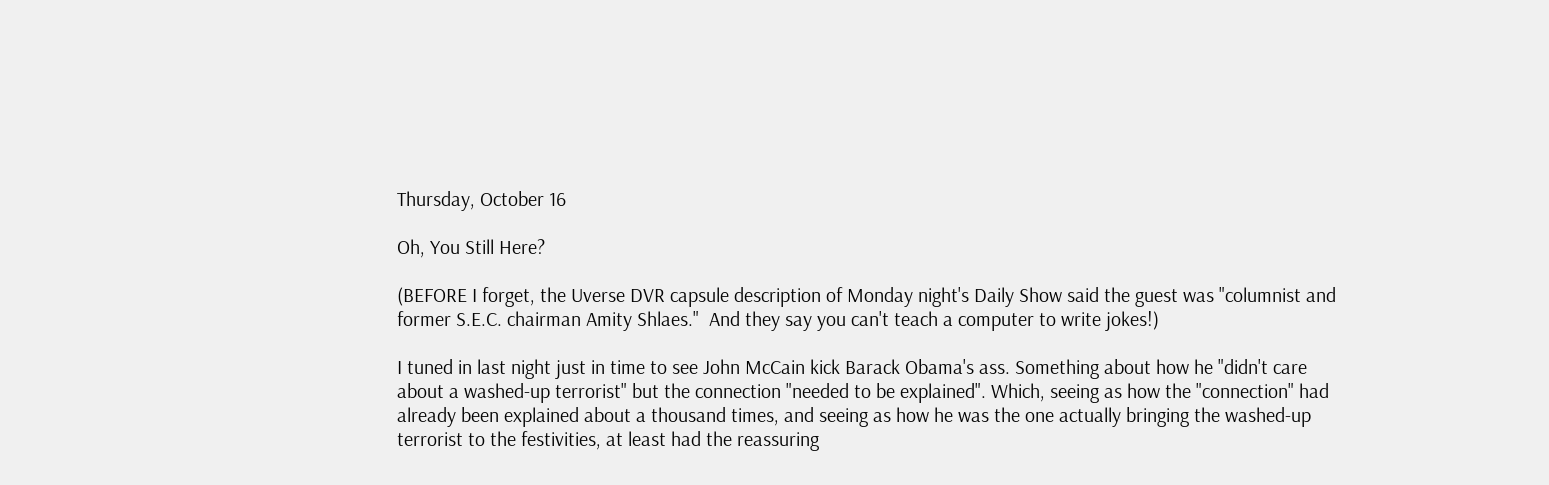Thursday, October 16

Oh, You Still Here?

(BEFORE I forget, the Uverse DVR capsule description of Monday night's Daily Show said the guest was "columnist and former S.E.C. chairman Amity Shlaes."  And they say you can't teach a computer to write jokes!)

I tuned in last night just in time to see John McCain kick Barack Obama's ass. Something about how he "didn't care about a washed-up terrorist" but the connection "needed to be explained". Which, seeing as how the "connection" had already been explained about a thousand times, and seeing as how he was the one actually bringing the washed-up terrorist to the festivities, at least had the reassuring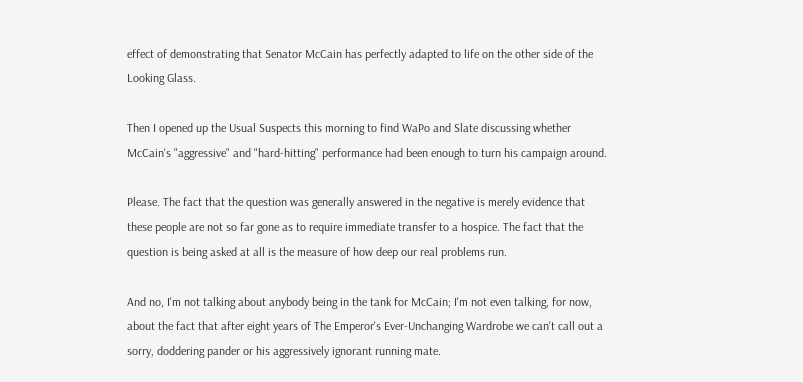effect of demonstrating that Senator McCain has perfectly adapted to life on the other side of the Looking Glass.

Then I opened up the Usual Suspects this morning to find WaPo and Slate discussing whether McCain's "aggressive" and "hard-hitting" performance had been enough to turn his campaign around.

Please. The fact that the question was generally answered in the negative is merely evidence that these people are not so far gone as to require immediate transfer to a hospice. The fact that the question is being asked at all is the measure of how deep our real problems run.

And no, I'm not talking about anybody being in the tank for McCain; I'm not even talking, for now, about the fact that after eight years of The Emperor's Ever-Unchanging Wardrobe we can't call out a sorry, doddering pander or his aggressively ignorant running mate.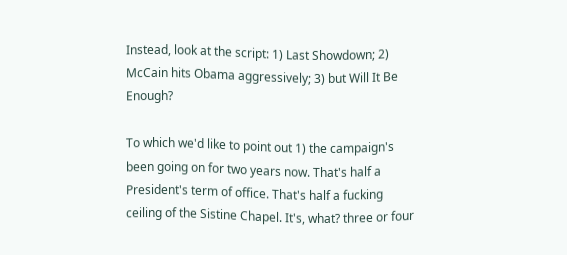Instead, look at the script: 1) Last Showdown; 2) McCain hits Obama aggressively; 3) but Will It Be Enough?

To which we'd like to point out 1) the campaign's been going on for two years now. That's half a President's term of office. That's half a fucking ceiling of the Sistine Chapel. It's, what? three or four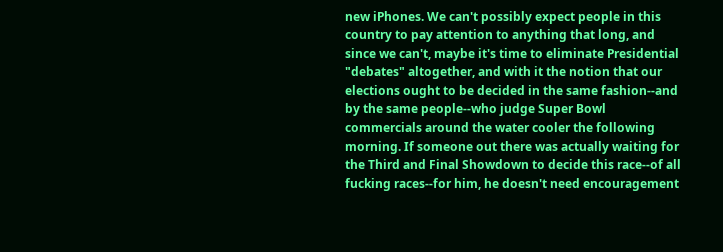new iPhones. We can't possibly expect people in this country to pay attention to anything that long, and since we can't, maybe it's time to eliminate Presidential "debates" altogether, and with it the notion that our elections ought to be decided in the same fashion--and by the same people--who judge Super Bowl commercials around the water cooler the following morning. If someone out there was actually waiting for the Third and Final Showdown to decide this race--of all fucking races--for him, he doesn't need encouragement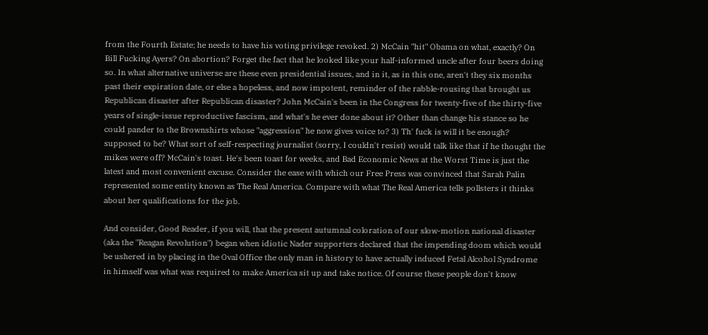from the Fourth Estate; he needs to have his voting privilege revoked. 2) McCain "hit" Obama on what, exactly? On Bill Fucking Ayers? On abortion? Forget the fact that he looked like your half-informed uncle after four beers doing so. In what alternative universe are these even presidential issues, and in it, as in this one, aren't they six months past their expiration date, or else a hopeless, and now impotent, reminder of the rabble-rousing that brought us Republican disaster after Republican disaster? John McCain's been in the Congress for twenty-five of the thirty-five years of single-issue reproductive fascism, and what's he ever done about it? Other than change his stance so he could pander to the Brownshirts whose "aggression" he now gives voice to? 3) Th' fuck is will it be enough? supposed to be? What sort of self-respecting journalist (sorry, I couldn't resist) would talk like that if he thought the mikes were off? McCain's toast. He's been toast for weeks, and Bad Economic News at the Worst Time is just the latest and most convenient excuse. Consider the ease with which our Free Press was convinced that Sarah Palin represented some entity known as The Real America. Compare with what The Real America tells pollsters it thinks about her qualifications for the job.

And consider, Good Reader, if you will, that the present autumnal coloration of our slow-motion national disaster (aka the "Reagan Revolution") began when idiotic Nader supporters declared that the impending doom which would be ushered in by placing in the Oval Office the only man in history to have actually induced Fetal Alcohol Syndrome in himself was what was required to make America sit up and take notice. Of course these people don't know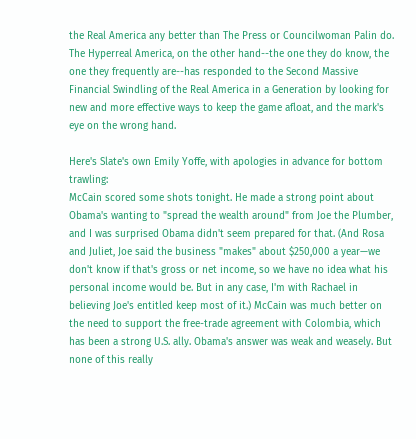the Real America any better than The Press or Councilwoman Palin do. The Hyperreal America, on the other hand--the one they do know, the one they frequently are--has responded to the Second Massive Financial Swindling of the Real America in a Generation by looking for new and more effective ways to keep the game afloat, and the mark's eye on the wrong hand.

Here's Slate's own Emily Yoffe, with apologies in advance for bottom trawling:
McCain scored some shots tonight. He made a strong point about Obama's wanting to "spread the wealth around" from Joe the Plumber, and I was surprised Obama didn't seem prepared for that. (And Rosa and Juliet, Joe said the business "makes" about $250,000 a year—we don't know if that's gross or net income, so we have no idea what his personal income would be. But in any case, I'm with Rachael in believing Joe's entitled keep most of it.) McCain was much better on the need to support the free-trade agreement with Colombia, which has been a strong U.S. ally. Obama's answer was weak and weasely. But none of this really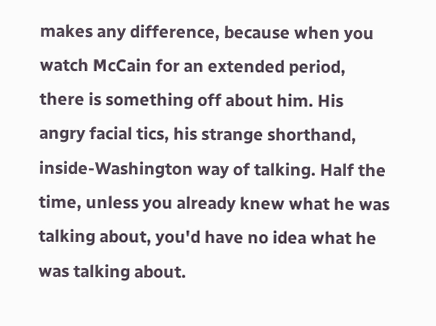makes any difference, because when you watch McCain for an extended period, there is something off about him. His angry facial tics, his strange shorthand, inside-Washington way of talking. Half the time, unless you already knew what he was talking about, you'd have no idea what he was talking about.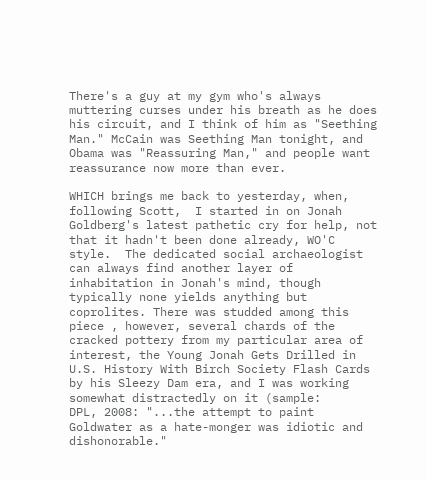There's a guy at my gym who's always muttering curses under his breath as he does his circuit, and I think of him as "Seething Man." McCain was Seething Man tonight, and Obama was "Reassuring Man," and people want reassurance now more than ever.

WHICH brings me back to yesterday, when, following Scott,  I started in on Jonah Goldberg's latest pathetic cry for help, not that it hadn't been done already, WO'C style.  The dedicated social archaeologist can always find another layer of inhabitation in Jonah's mind, though typically none yields anything but coprolites. There was studded among this piece , however, several chards of the cracked pottery from my particular area of interest, the Young Jonah Gets Drilled in U.S. History With Birch Society Flash Cards by his Sleezy Dam era, and I was working somewhat distractedly on it (sample:
DPL, 2008: "...the attempt to paint Goldwater as a hate-monger was idiotic and dishonorable."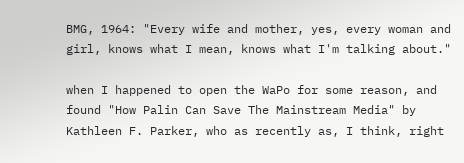BMG, 1964: "Every wife and mother, yes, every woman and girl, knows what I mean, knows what I'm talking about."

when I happened to open the WaPo for some reason, and found "How Palin Can Save The Mainstream Media" by Kathleen F. Parker, who as recently as, I think, right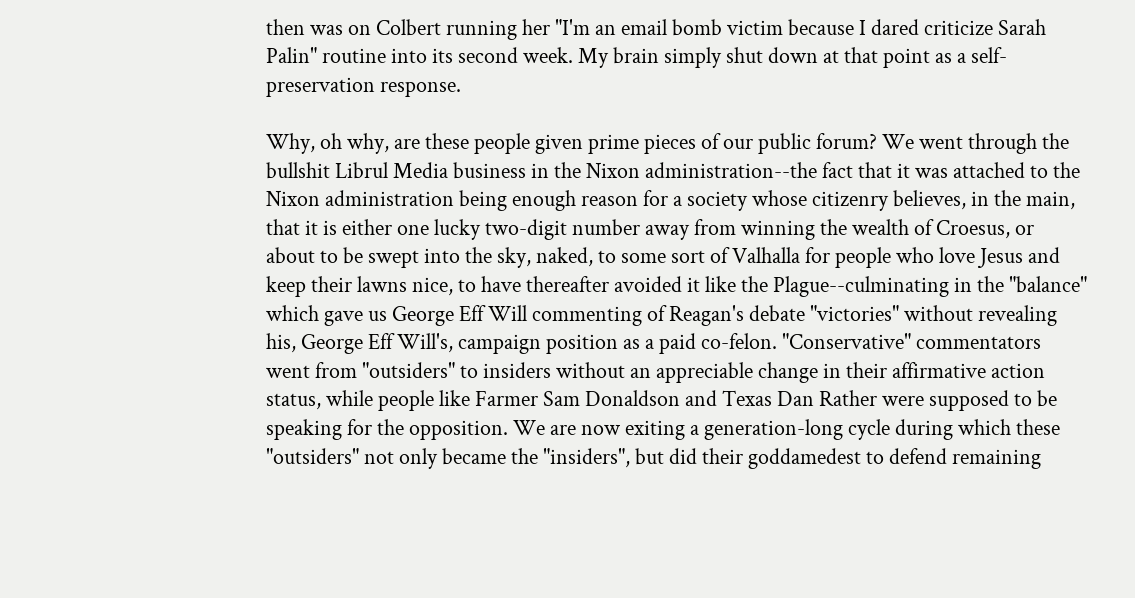then was on Colbert running her "I'm an email bomb victim because I dared criticize Sarah Palin" routine into its second week. My brain simply shut down at that point as a self-preservation response.

Why, oh why, are these people given prime pieces of our public forum? We went through the bullshit Librul Media business in the Nixon administration--the fact that it was attached to the Nixon administration being enough reason for a society whose citizenry believes, in the main, that it is either one lucky two-digit number away from winning the wealth of Croesus, or about to be swept into the sky, naked, to some sort of Valhalla for people who love Jesus and keep their lawns nice, to have thereafter avoided it like the Plague--culminating in the "balance" which gave us George Eff Will commenting of Reagan's debate "victories" without revealing his, George Eff Will's, campaign position as a paid co-felon. "Conservative" commentators went from "outsiders" to insiders without an appreciable change in their affirmative action status, while people like Farmer Sam Donaldson and Texas Dan Rather were supposed to be speaking for the opposition. We are now exiting a generation-long cycle during which these "outsiders" not only became the "insiders", but did their goddamedest to defend remaining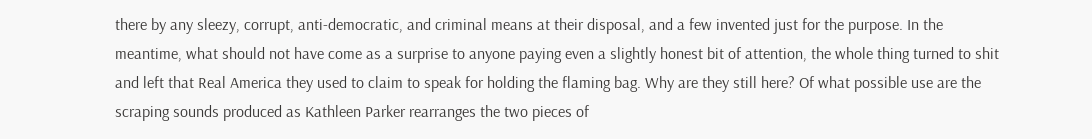there by any sleezy, corrupt, anti-democratic, and criminal means at their disposal, and a few invented just for the purpose. In the meantime, what should not have come as a surprise to anyone paying even a slightly honest bit of attention, the whole thing turned to shit and left that Real America they used to claim to speak for holding the flaming bag. Why are they still here? Of what possible use are the scraping sounds produced as Kathleen Parker rearranges the two pieces of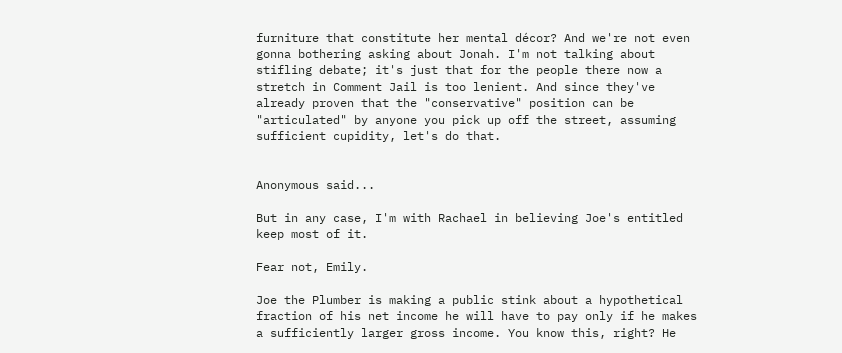furniture that constitute her mental décor? And we're not even gonna bothering asking about Jonah. I'm not talking about stifling debate; it's just that for the people there now a stretch in Comment Jail is too lenient. And since they've already proven that the "conservative" position can be "articulated" by anyone you pick up off the street, assuming sufficient cupidity, let's do that.


Anonymous said...

But in any case, I'm with Rachael in believing Joe's entitled keep most of it.

Fear not, Emily.

Joe the Plumber is making a public stink about a hypothetical fraction of his net income he will have to pay only if he makes a sufficiently larger gross income. You know this, right? He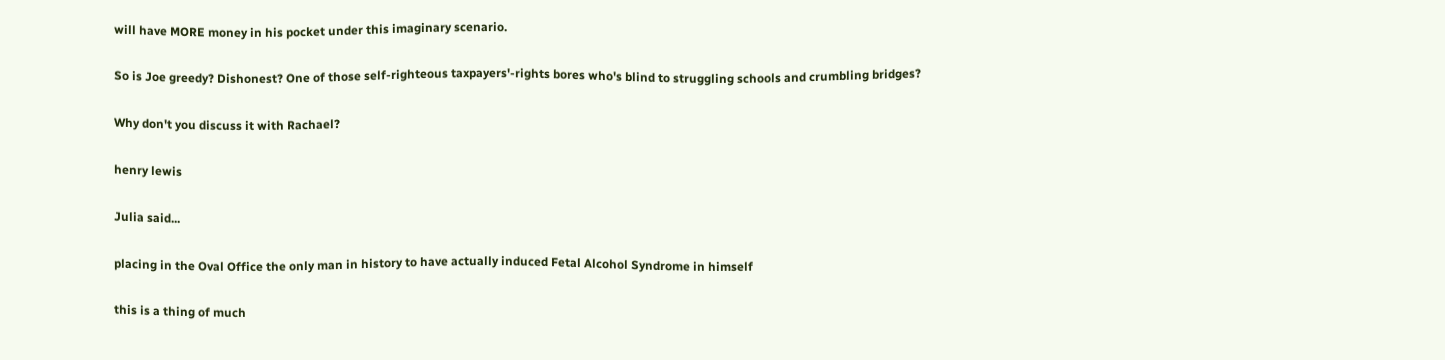will have MORE money in his pocket under this imaginary scenario.

So is Joe greedy? Dishonest? One of those self-righteous taxpayers'-rights bores who's blind to struggling schools and crumbling bridges?

Why don't you discuss it with Rachael?

henry lewis

Julia said...

placing in the Oval Office the only man in history to have actually induced Fetal Alcohol Syndrome in himself

this is a thing of much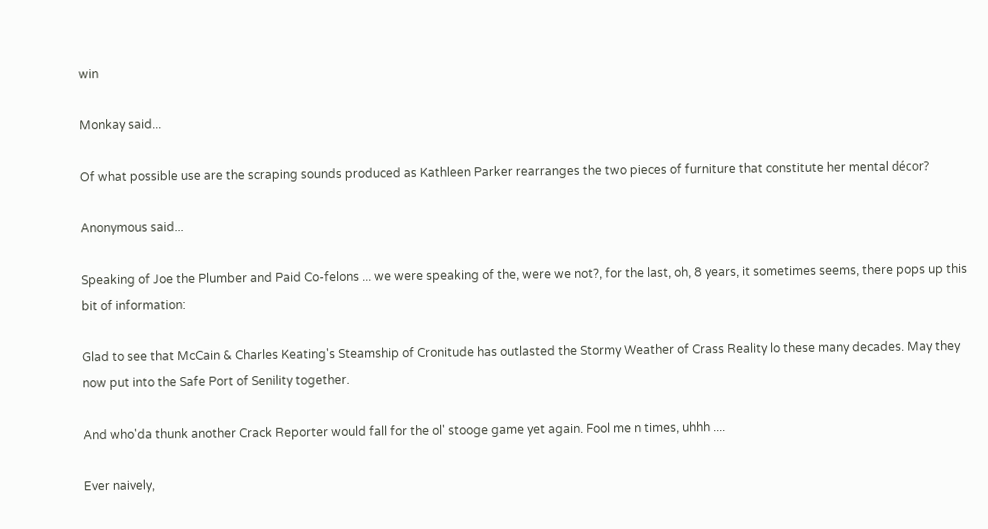win

Monkay said...

Of what possible use are the scraping sounds produced as Kathleen Parker rearranges the two pieces of furniture that constitute her mental décor?

Anonymous said...

Speaking of Joe the Plumber and Paid Co-felons ... we were speaking of the, were we not?, for the last, oh, 8 years, it sometimes seems, there pops up this bit of information:

Glad to see that McCain & Charles Keating's Steamship of Cronitude has outlasted the Stormy Weather of Crass Reality lo these many decades. May they now put into the Safe Port of Senility together.

And who'da thunk another Crack Reporter would fall for the ol' stooge game yet again. Fool me n times, uhhh ....

Ever naively,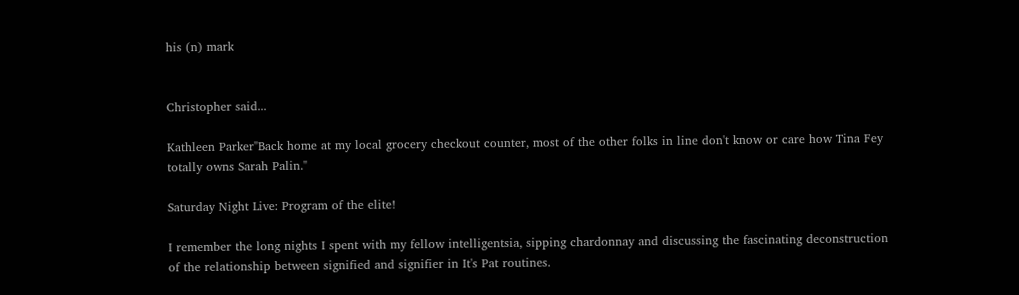his (n) mark


Christopher said...

Kathleen Parker"Back home at my local grocery checkout counter, most of the other folks in line don't know or care how Tina Fey totally owns Sarah Palin."

Saturday Night Live: Program of the elite!

I remember the long nights I spent with my fellow intelligentsia, sipping chardonnay and discussing the fascinating deconstruction of the relationship between signified and signifier in It's Pat routines.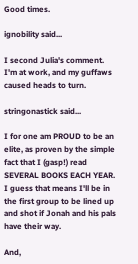Good times.

ignobility said...

I second Julia's comment. I'm at work, and my guffaws caused heads to turn.

stringonastick said...

I for one am PROUD to be an elite, as proven by the simple fact that I (gasp!) read SEVERAL BOOKS EACH YEAR. I guess that means I'll be in the first group to be lined up and shot if Jonah and his pals have their way.

And,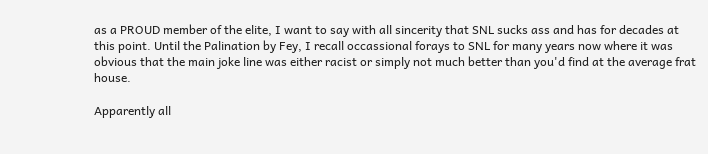as a PROUD member of the elite, I want to say with all sincerity that SNL sucks ass and has for decades at this point. Until the Palination by Fey, I recall occassional forays to SNL for many years now where it was obvious that the main joke line was either racist or simply not much better than you'd find at the average frat house.

Apparently all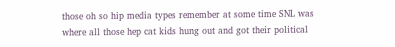those oh so hip media types remember at some time SNL was where all those hep cat kids hung out and got their political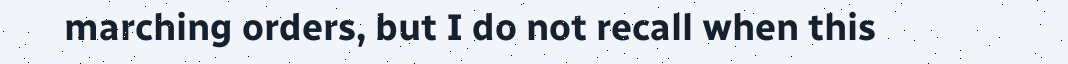marching orders, but I do not recall when this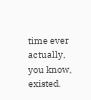time ever actually, you know, existed.